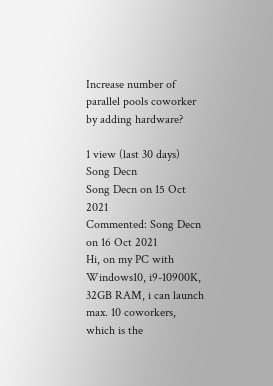Increase number of parallel pools coworker by adding hardware?

1 view (last 30 days)
Song Decn
Song Decn on 15 Oct 2021
Commented: Song Decn on 16 Oct 2021
Hi, on my PC with Windows10, i9-10900K, 32GB RAM, i can launch max. 10 coworkers, which is the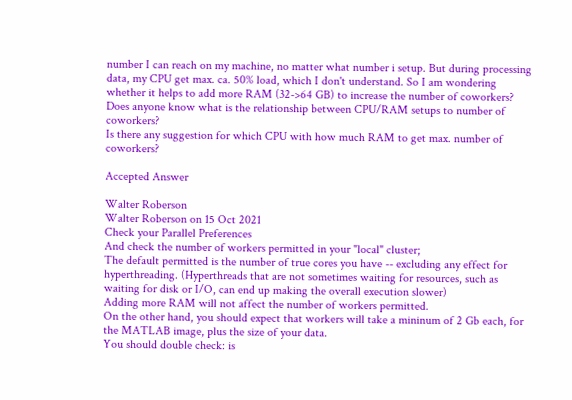number I can reach on my machine, no matter what number i setup. But during processing data, my CPU get max. ca. 50% load, which I don't understand. So I am wondering whether it helps to add more RAM (32->64 GB) to increase the number of coworkers?
Does anyone know what is the relationship between CPU/RAM setups to number of coworkers?
Is there any suggestion for which CPU with how much RAM to get max. number of coworkers?

Accepted Answer

Walter Roberson
Walter Roberson on 15 Oct 2021
Check your Parallel Preferences
And check the number of workers permitted in your "local" cluster;
The default permitted is the number of true cores you have -- excluding any effect for hyperthreading. (Hyperthreads that are not sometimes waiting for resources, such as waiting for disk or I/O, can end up making the overall execution slower)
Adding more RAM will not affect the number of workers permitted.
On the other hand, you should expect that workers will take a mininum of 2 Gb each, for the MATLAB image, plus the size of your data.
You should double check: is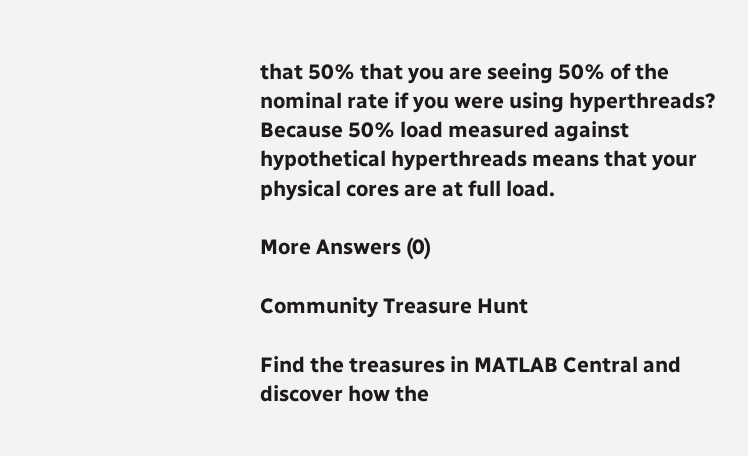that 50% that you are seeing 50% of the nominal rate if you were using hyperthreads? Because 50% load measured against hypothetical hyperthreads means that your physical cores are at full load.

More Answers (0)

Community Treasure Hunt

Find the treasures in MATLAB Central and discover how the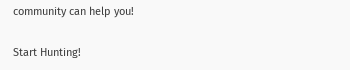community can help you!

Start Hunting!